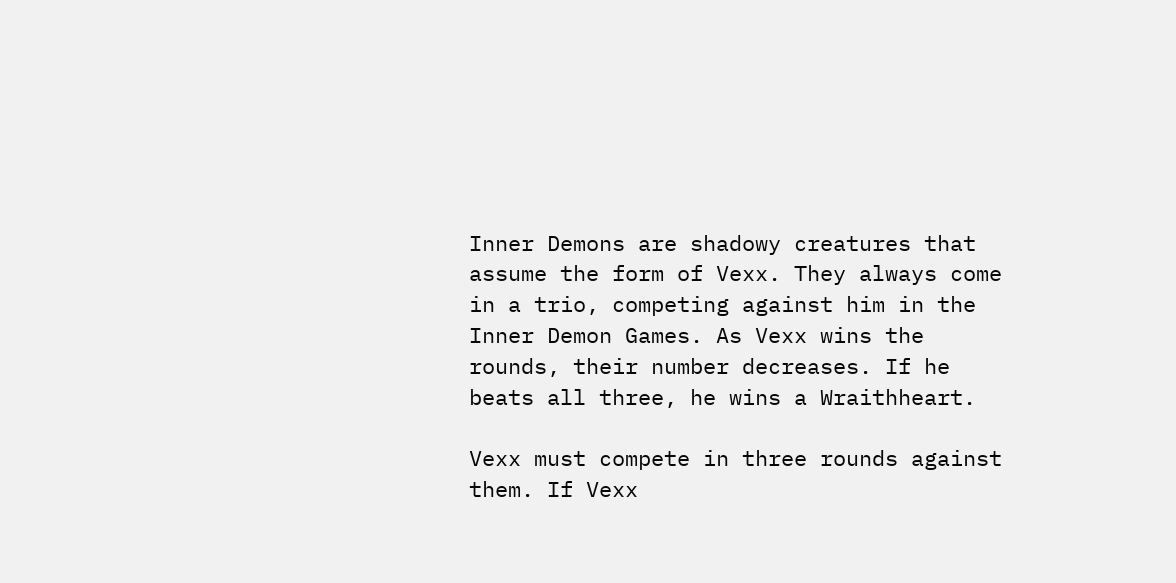Inner Demons are shadowy creatures that assume the form of Vexx. They always come in a trio, competing against him in the Inner Demon Games. As Vexx wins the rounds, their number decreases. If he beats all three, he wins a Wraithheart.

Vexx must compete in three rounds against them. If Vexx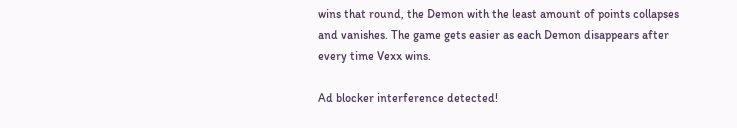wins that round, the Demon with the least amount of points collapses and vanishes. The game gets easier as each Demon disappears after every time Vexx wins.

Ad blocker interference detected!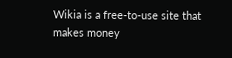Wikia is a free-to-use site that makes money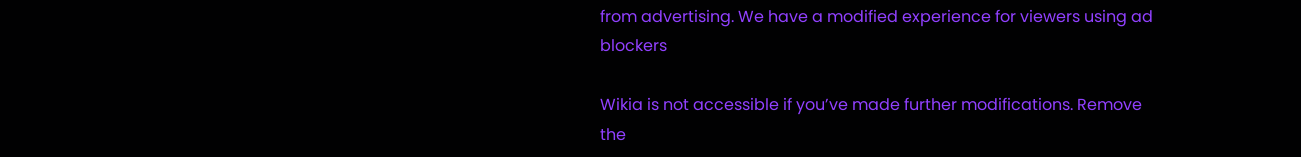from advertising. We have a modified experience for viewers using ad blockers

Wikia is not accessible if you’ve made further modifications. Remove the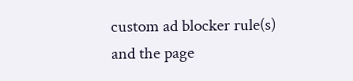custom ad blocker rule(s) and the page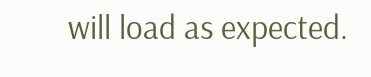will load as expected.